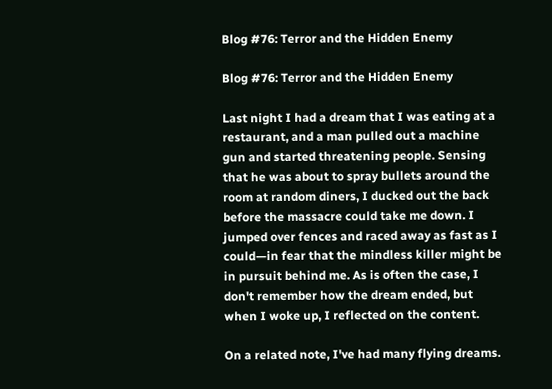Blog #76: Terror and the Hidden Enemy

Blog #76: Terror and the Hidden Enemy

Last night I had a dream that I was eating at a restaurant, and a man pulled out a machine gun and started threatening people. Sensing that he was about to spray bullets around the room at random diners, I ducked out the back before the massacre could take me down. I jumped over fences and raced away as fast as I could—in fear that the mindless killer might be in pursuit behind me. As is often the case, I don't remember how the dream ended, but when I woke up, I reflected on the content.

On a related note, I've had many flying dreams.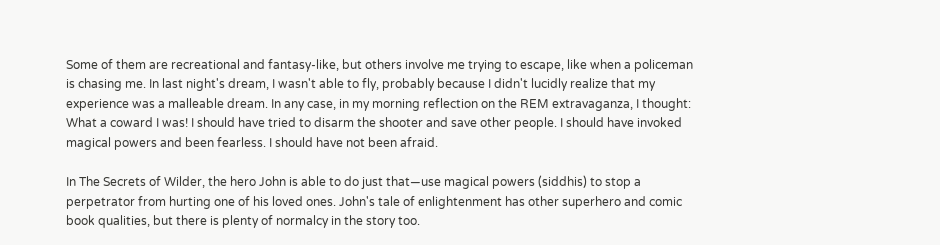Some of them are recreational and fantasy-like, but others involve me trying to escape, like when a policeman is chasing me. In last night's dream, I wasn't able to fly, probably because I didn't lucidly realize that my experience was a malleable dream. In any case, in my morning reflection on the REM extravaganza, I thought: What a coward I was! I should have tried to disarm the shooter and save other people. I should have invoked magical powers and been fearless. I should have not been afraid.

In The Secrets of Wilder, the hero John is able to do just that—use magical powers (siddhis) to stop a perpetrator from hurting one of his loved ones. John's tale of enlightenment has other superhero and comic book qualities, but there is plenty of normalcy in the story too.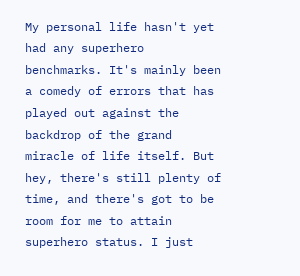My personal life hasn't yet had any superhero benchmarks. It's mainly been a comedy of errors that has played out against the backdrop of the grand miracle of life itself. But hey, there's still plenty of time, and there's got to be room for me to attain superhero status. I just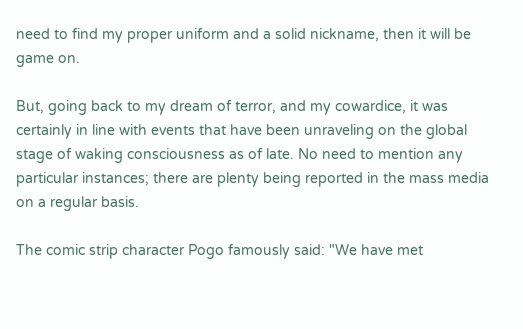need to find my proper uniform and a solid nickname, then it will be game on.

But, going back to my dream of terror, and my cowardice, it was certainly in line with events that have been unraveling on the global stage of waking consciousness as of late. No need to mention any particular instances; there are plenty being reported in the mass media on a regular basis.

The comic strip character Pogo famously said: "We have met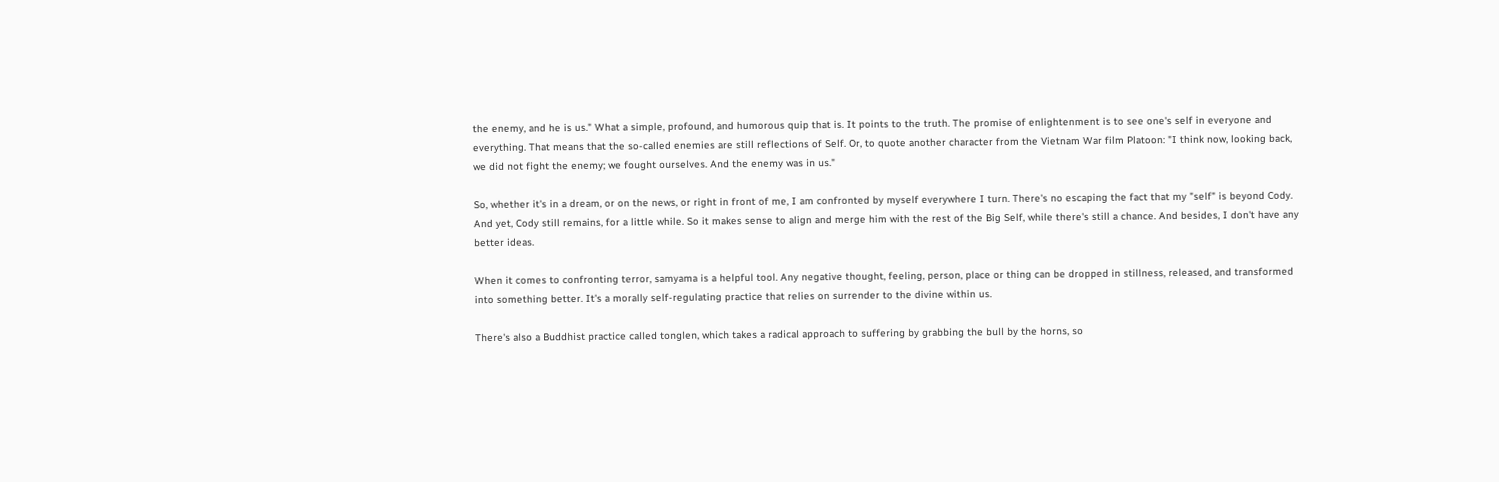the enemy, and he is us." What a simple, profound, and humorous quip that is. It points to the truth. The promise of enlightenment is to see one's self in everyone and everything. That means that the so-called enemies are still reflections of Self. Or, to quote another character from the Vietnam War film Platoon: "I think now, looking back, we did not fight the enemy; we fought ourselves. And the enemy was in us."

So, whether it's in a dream, or on the news, or right in front of me, I am confronted by myself everywhere I turn. There's no escaping the fact that my "self" is beyond Cody. And yet, Cody still remains, for a little while. So it makes sense to align and merge him with the rest of the Big Self, while there's still a chance. And besides, I don't have any better ideas.

When it comes to confronting terror, samyama is a helpful tool. Any negative thought, feeling, person, place or thing can be dropped in stillness, released, and transformed into something better. It's a morally self-regulating practice that relies on surrender to the divine within us.

There's also a Buddhist practice called tonglen, which takes a radical approach to suffering by grabbing the bull by the horns, so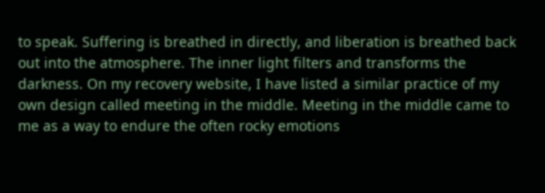to speak. Suffering is breathed in directly, and liberation is breathed back out into the atmosphere. The inner light filters and transforms the darkness. On my recovery website, I have listed a similar practice of my own design called meeting in the middle. Meeting in the middle came to me as a way to endure the often rocky emotions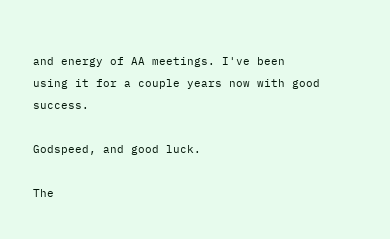and energy of AA meetings. I've been using it for a couple years now with good success.

Godspeed, and good luck.

The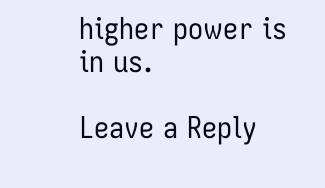higher power is in us.

Leave a Reply